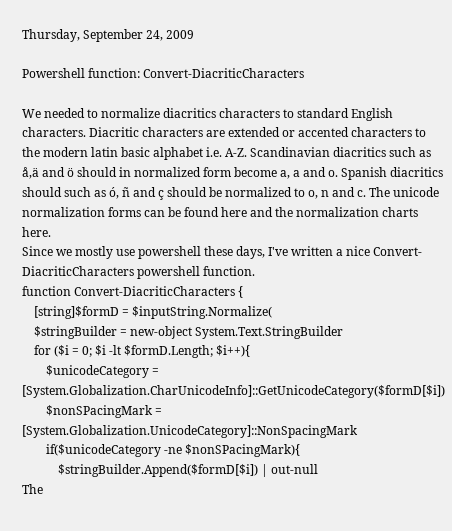Thursday, September 24, 2009

Powershell function: Convert-DiacriticCharacters

We needed to normalize diacritics characters to standard English characters. Diacritic characters are extended or accented characters to the modern latin basic alphabet i.e. A-Z. Scandinavian diacritics such as å,ä and ö should in normalized form become a, a and o. Spanish diacritics should such as ó, ñ and ç should be normalized to o, n and c. The unicode normalization forms can be found here and the normalization charts here.
Since we mostly use powershell these days, I've written a nice Convert-DiacriticCharacters powershell function.
function Convert-DiacriticCharacters {
    [string]$formD = $inputString.Normalize(
    $stringBuilder = new-object System.Text.StringBuilder
    for ($i = 0; $i -lt $formD.Length; $i++){
        $unicodeCategory = [System.Globalization.CharUnicodeInfo]::GetUnicodeCategory($formD[$i])
        $nonSPacingMark = [System.Globalization.UnicodeCategory]::NonSpacingMark
        if($unicodeCategory -ne $nonSPacingMark){
            $stringBuilder.Append($formD[$i]) | out-null
The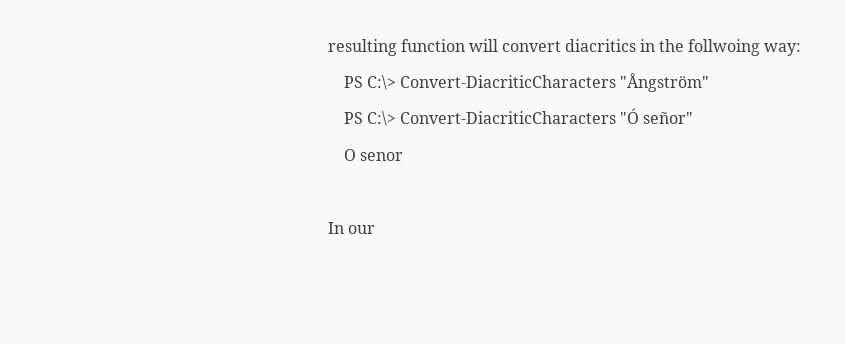resulting function will convert diacritics in the follwoing way:
    PS C:\> Convert-DiacriticCharacters "Ångström"
    PS C:\> Convert-DiacriticCharacters "Ó señor"
    O senor

In our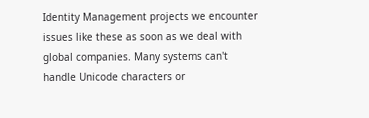Identity Management projects we encounter issues like these as soon as we deal with global companies. Many systems can't handle Unicode characters or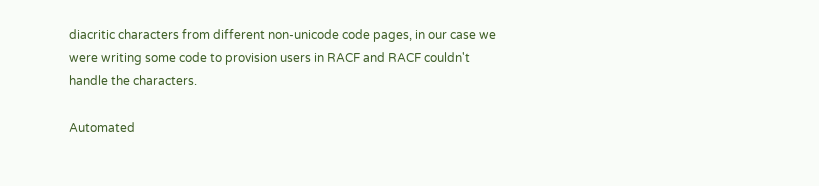diacritic characters from different non-unicode code pages, in our case we were writing some code to provision users in RACF and RACF couldn't handle the characters.

Automated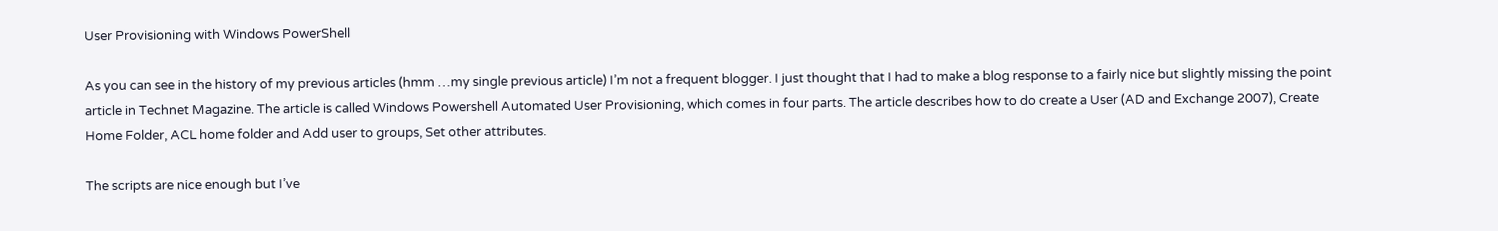User Provisioning with Windows PowerShell

As you can see in the history of my previous articles (hmm …my single previous article) I’m not a frequent blogger. I just thought that I had to make a blog response to a fairly nice but slightly missing the point article in Technet Magazine. The article is called Windows Powershell Automated User Provisioning, which comes in four parts. The article describes how to do create a User (AD and Exchange 2007), Create Home Folder, ACL home folder and Add user to groups, Set other attributes.

The scripts are nice enough but I’ve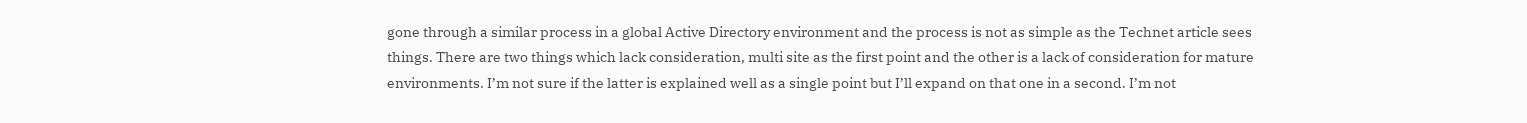gone through a similar process in a global Active Directory environment and the process is not as simple as the Technet article sees things. There are two things which lack consideration, multi site as the first point and the other is a lack of consideration for mature environments. I’m not sure if the latter is explained well as a single point but I’ll expand on that one in a second. I’m not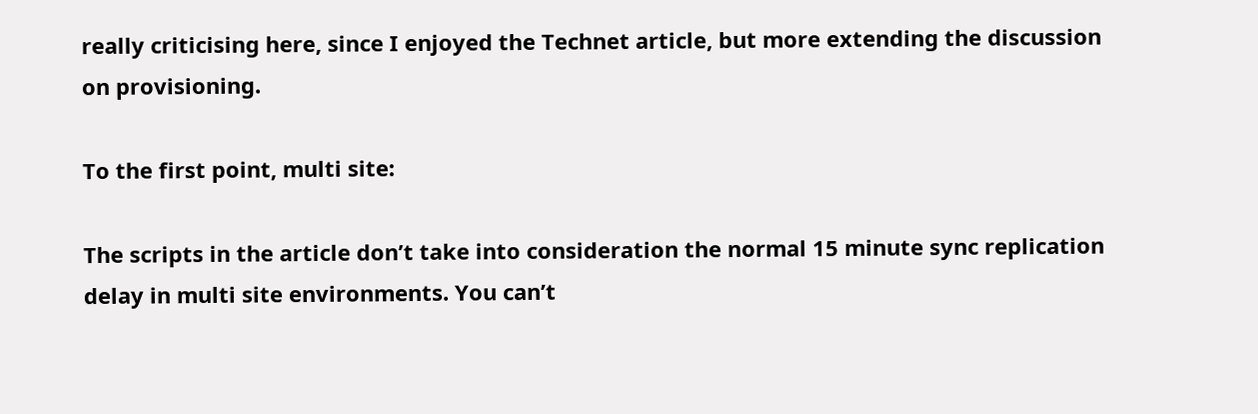really criticising here, since I enjoyed the Technet article, but more extending the discussion on provisioning.

To the first point, multi site:

The scripts in the article don’t take into consideration the normal 15 minute sync replication delay in multi site environments. You can’t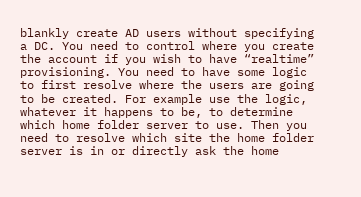blankly create AD users without specifying a DC. You need to control where you create the account if you wish to have “realtime” provisioning. You need to have some logic to first resolve where the users are going to be created. For example use the logic, whatever it happens to be, to determine which home folder server to use. Then you need to resolve which site the home folder server is in or directly ask the home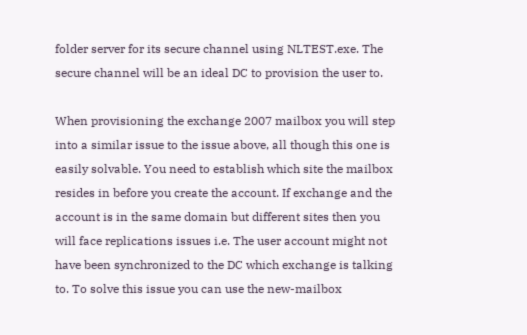folder server for its secure channel using NLTEST.exe. The secure channel will be an ideal DC to provision the user to.

When provisioning the exchange 2007 mailbox you will step into a similar issue to the issue above, all though this one is easily solvable. You need to establish which site the mailbox resides in before you create the account. If exchange and the account is in the same domain but different sites then you will face replications issues i.e. The user account might not have been synchronized to the DC which exchange is talking to. To solve this issue you can use the new-mailbox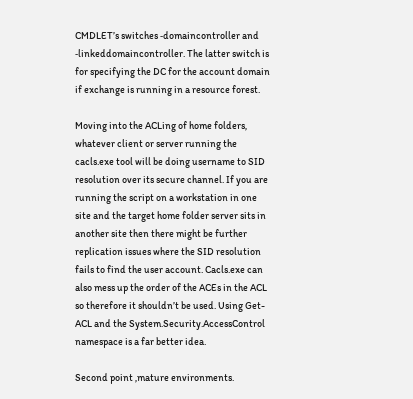CMDLET’s switches ‑domaincontroller and ‑linkeddomaincontroller. The latter switch is for specifying the DC for the account domain if exchange is running in a resource forest.

Moving into the ACLing of home folders, whatever client or server running the cacls.exe tool will be doing username to SID resolution over its secure channel. If you are running the script on a workstation in one site and the target home folder server sits in another site then there might be further replication issues where the SID resolution fails to find the user account. Cacls.exe can also mess up the order of the ACEs in the ACL so therefore it shouldn’t be used. Using Get-ACL and the System.Security.AccessControl namespace is a far better idea.

Second point ,mature environments.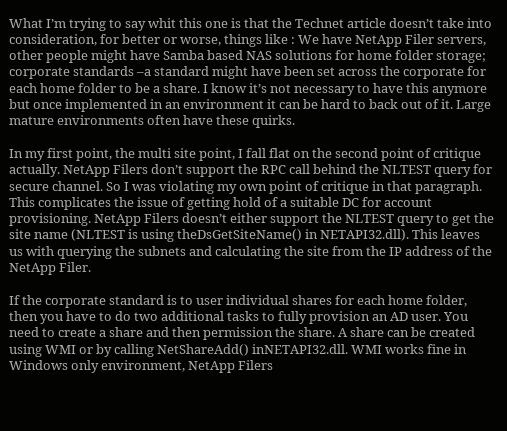What I’m trying to say whit this one is that the Technet article doesn’t take into consideration, for better or worse, things like : We have NetApp Filer servers, other people might have Samba based NAS solutions for home folder storage; corporate standards –a standard might have been set across the corporate for each home folder to be a share. I know it’s not necessary to have this anymore but once implemented in an environment it can be hard to back out of it. Large mature environments often have these quirks.

In my first point, the multi site point, I fall flat on the second point of critique actually. NetApp Filers don’t support the RPC call behind the NLTEST query for secure channel. So I was violating my own point of critique in that paragraph. This complicates the issue of getting hold of a suitable DC for account provisioning. NetApp Filers doesn’t either support the NLTEST query to get the site name (NLTEST is using theDsGetSiteName() in NETAPI32.dll). This leaves us with querying the subnets and calculating the site from the IP address of the NetApp Filer.

If the corporate standard is to user individual shares for each home folder, then you have to do two additional tasks to fully provision an AD user. You need to create a share and then permission the share. A share can be created using WMI or by calling NetShareAdd() inNETAPI32.dll. WMI works fine in Windows only environment, NetApp Filers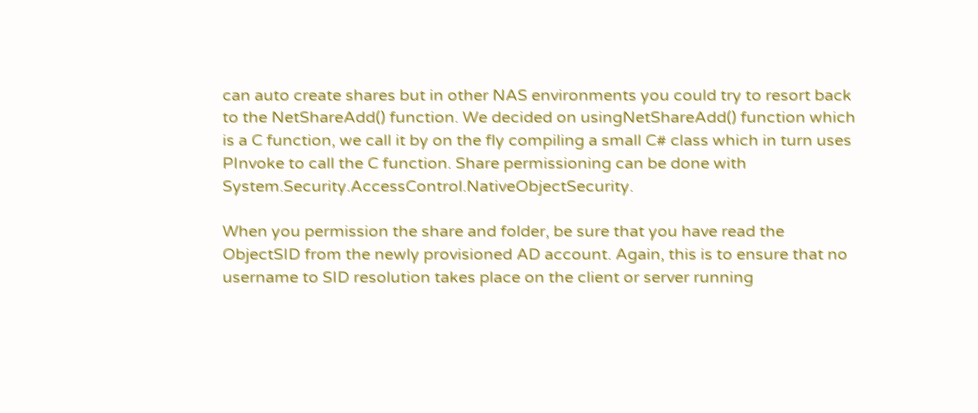can auto create shares but in other NAS environments you could try to resort back to the NetShareAdd() function. We decided on usingNetShareAdd() function which is a C function, we call it by on the fly compiling a small C# class which in turn uses PInvoke to call the C function. Share permissioning can be done with System.Security.AccessControl.NativeObjectSecurity.

When you permission the share and folder, be sure that you have read the ObjectSID from the newly provisioned AD account. Again, this is to ensure that no username to SID resolution takes place on the client or server running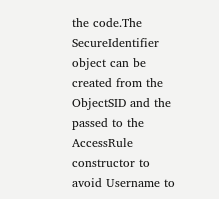the code.The  SecureIdentifier object can be created from the ObjectSID and the passed to the AccessRule constructor to avoid Username to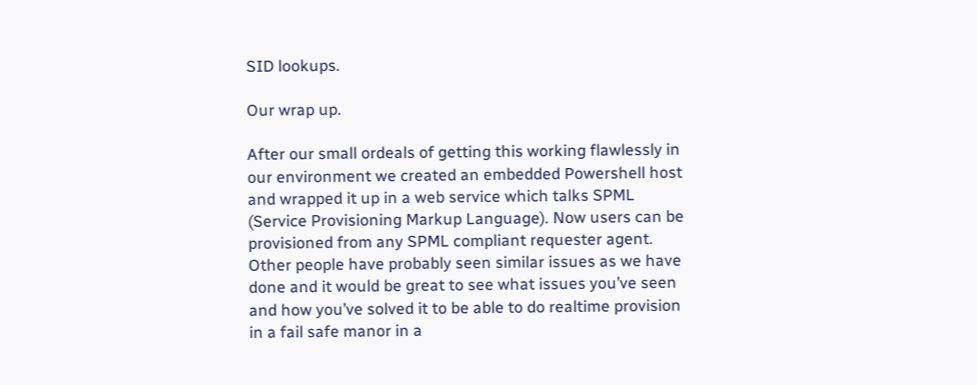SID lookups.

Our wrap up.

After our small ordeals of getting this working flawlessly in our environment we created an embedded Powershell host and wrapped it up in a web service which talks SPML (Service Provisioning Markup Language). Now users can be provisioned from any SPML compliant requester agent.
Other people have probably seen similar issues as we have done and it would be great to see what issues you’ve seen and how you’ve solved it to be able to do realtime provision in a fail safe manor in a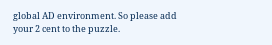global AD environment. So please add your 2 cent to the puzzle.